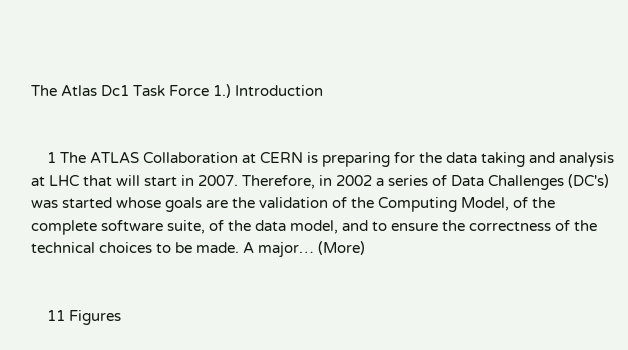The Atlas Dc1 Task Force 1.) Introduction


    1 The ATLAS Collaboration at CERN is preparing for the data taking and analysis at LHC that will start in 2007. Therefore, in 2002 a series of Data Challenges (DC's) was started whose goals are the validation of the Computing Model, of the complete software suite, of the data model, and to ensure the correctness of the technical choices to be made. A major… (More)


    11 Figures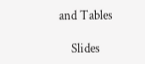and Tables

    Slides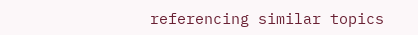referencing similar topics